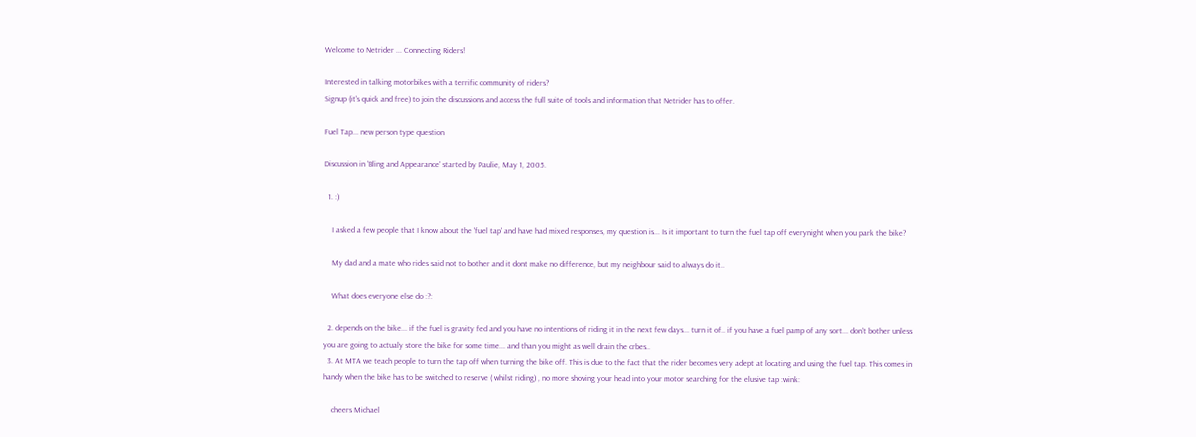Welcome to Netrider ... Connecting Riders!

Interested in talking motorbikes with a terrific community of riders?
Signup (it's quick and free) to join the discussions and access the full suite of tools and information that Netrider has to offer.

Fuel Tap... new person type question

Discussion in 'Bling and Appearance' started by Paulie, May 1, 2005.

  1. :)

    I asked a few people that I know about the 'fuel tap' and have had mixed responses, my question is... Is it important to turn the fuel tap off everynight when you park the bike?

    My dad and a mate who rides said not to bother and it dont make no difference, but my neighbour said to always do it..

    What does everyone else do :?:

  2. depends on the bike... if the fuel is gravity fed and you have no intentions of riding it in the next few days... turn it of.. if you have a fuel pamp of any sort... don't bother unless you are going to actualy store the bike for some time... and than you might as well drain the crbes..
  3. At MTA we teach people to turn the tap off when turning the bike off. This is due to the fact that the rider becomes very adept at locating and using the fuel tap. This comes in handy when the bike has to be switched to reserve ( whilst riding) , no more shoving your head into your motor searching for the elusive tap :wink:

    cheers Michael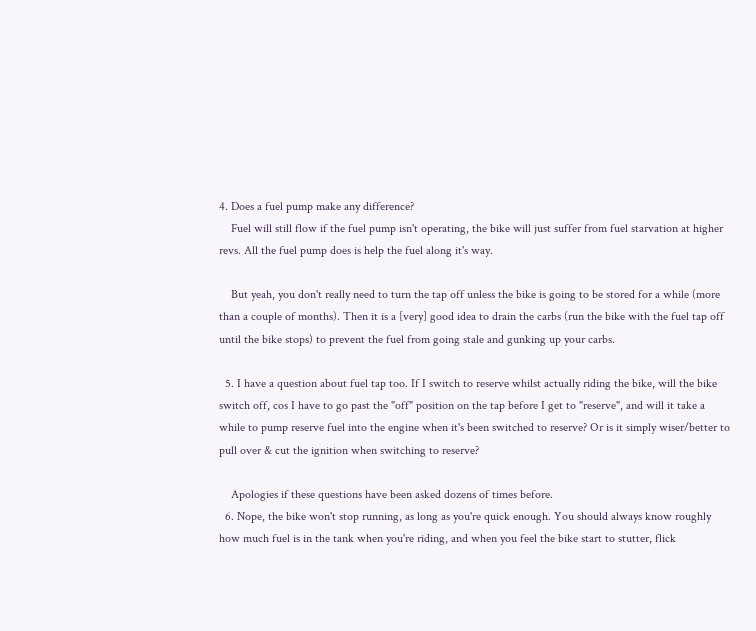4. Does a fuel pump make any difference?
    Fuel will still flow if the fuel pump isn't operating, the bike will just suffer from fuel starvation at higher revs. All the fuel pump does is help the fuel along it's way.

    But yeah, you don't really need to turn the tap off unless the bike is going to be stored for a while (more than a couple of months). Then it is a [very] good idea to drain the carbs (run the bike with the fuel tap off until the bike stops) to prevent the fuel from going stale and gunking up your carbs.

  5. I have a question about fuel tap too. If I switch to reserve whilst actually riding the bike, will the bike switch off, cos I have to go past the "off" position on the tap before I get to "reserve", and will it take a while to pump reserve fuel into the engine when it's been switched to reserve? Or is it simply wiser/better to pull over & cut the ignition when switching to reserve?

    Apologies if these questions have been asked dozens of times before.
  6. Nope, the bike won't stop running, as long as you're quick enough. You should always know roughly how much fuel is in the tank when you're riding, and when you feel the bike start to stutter, flick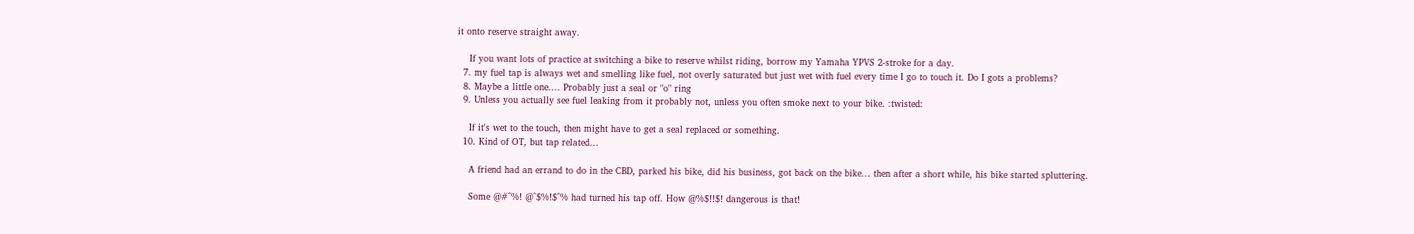it onto reserve straight away.

    If you want lots of practice at switching a bike to reserve whilst riding, borrow my Yamaha YPVS 2-stroke for a day.
  7. my fuel tap is always wet and smelling like fuel, not overly saturated but just wet with fuel every time I go to touch it. Do I gots a problems?
  8. Maybe a little one.... Probably just a seal or "o" ring
  9. Unless you actually see fuel leaking from it probably not, unless you often smoke next to your bike. :twisted:

    If it's wet to the touch, then might have to get a seal replaced or something.
  10. Kind of OT, but tap related...

    A friend had an errand to do in the CBD, parked his bike, did his business, got back on the bike... then after a short while, his bike started spluttering.

    Some @#^%! @^$%!$^% had turned his tap off. How @%$!!$! dangerous is that!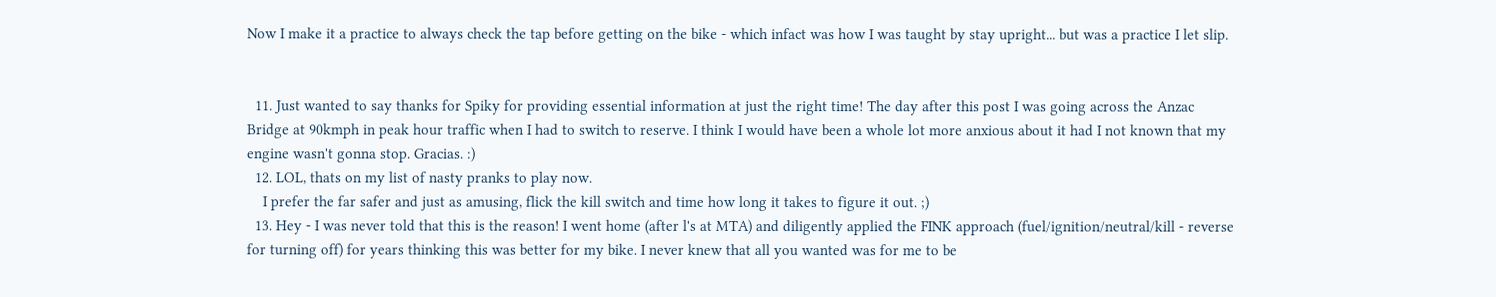Now I make it a practice to always check the tap before getting on the bike - which infact was how I was taught by stay upright... but was a practice I let slip.


  11. Just wanted to say thanks for Spiky for providing essential information at just the right time! The day after this post I was going across the Anzac Bridge at 90kmph in peak hour traffic when I had to switch to reserve. I think I would have been a whole lot more anxious about it had I not known that my engine wasn't gonna stop. Gracias. :)
  12. LOL, thats on my list of nasty pranks to play now.
    I prefer the far safer and just as amusing, flick the kill switch and time how long it takes to figure it out. ;)
  13. Hey - I was never told that this is the reason! I went home (after l's at MTA) and diligently applied the FINK approach (fuel/ignition/neutral/kill - reverse for turning off) for years thinking this was better for my bike. I never knew that all you wanted was for me to be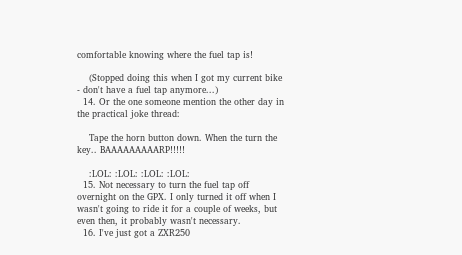comfortable knowing where the fuel tap is!

    (Stopped doing this when I got my current bike - don't have a fuel tap anymore...)
  14. Or the one someone mention the other day in the practical joke thread:

    Tape the horn button down. When the turn the key.. BAAAAAAAAARP!!!!!

    :LOL: :LOL: :LOL: :LOL:
  15. Not necessary to turn the fuel tap off overnight on the GPX. I only turned it off when I wasn't going to ride it for a couple of weeks, but even then, it probably wasn't necessary.
  16. I've just got a ZXR250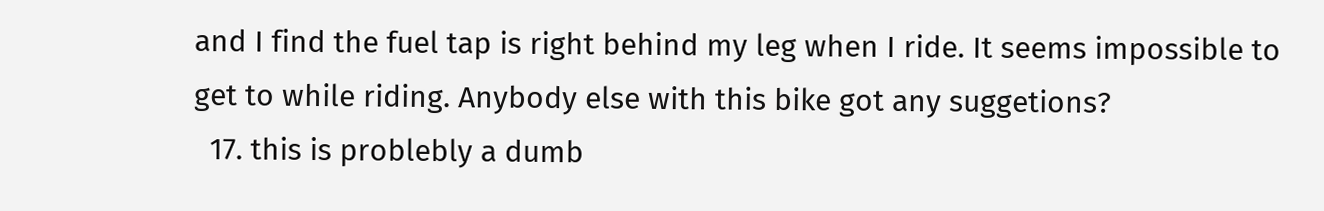and I find the fuel tap is right behind my leg when I ride. It seems impossible to get to while riding. Anybody else with this bike got any suggetions?
  17. this is problebly a dumb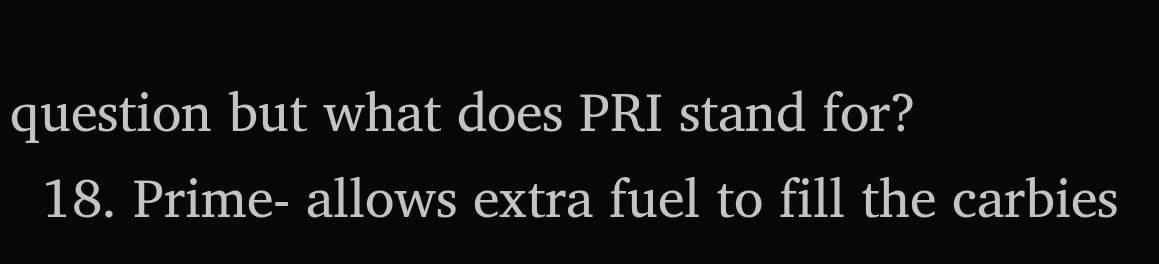question but what does PRI stand for?
  18. Prime- allows extra fuel to fill the carbies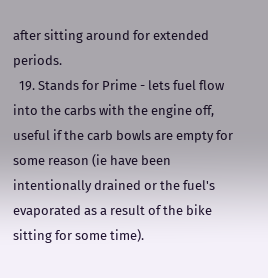after sitting around for extended periods.
  19. Stands for Prime - lets fuel flow into the carbs with the engine off, useful if the carb bowls are empty for some reason (ie have been intentionally drained or the fuel's evaporated as a result of the bike sitting for some time).